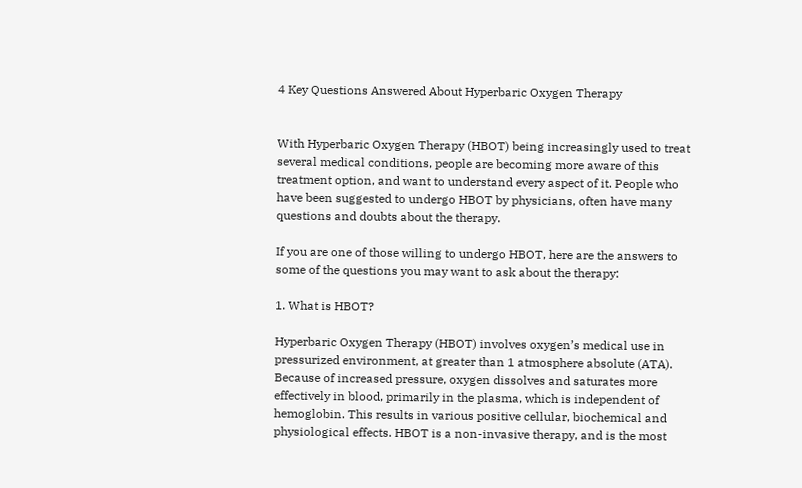4 Key Questions Answered About Hyperbaric Oxygen Therapy


With Hyperbaric Oxygen Therapy (HBOT) being increasingly used to treat several medical conditions, people are becoming more aware of this treatment option, and want to understand every aspect of it. People who have been suggested to undergo HBOT by physicians, often have many questions and doubts about the therapy.

If you are one of those willing to undergo HBOT, here are the answers to some of the questions you may want to ask about the therapy:

1. What is HBOT?

Hyperbaric Oxygen Therapy (HBOT) involves oxygen’s medical use in pressurized environment, at greater than 1 atmosphere absolute (ATA). Because of increased pressure, oxygen dissolves and saturates more effectively in blood, primarily in the plasma, which is independent of hemoglobin. This results in various positive cellular, biochemical and physiological effects. HBOT is a non-invasive therapy, and is the most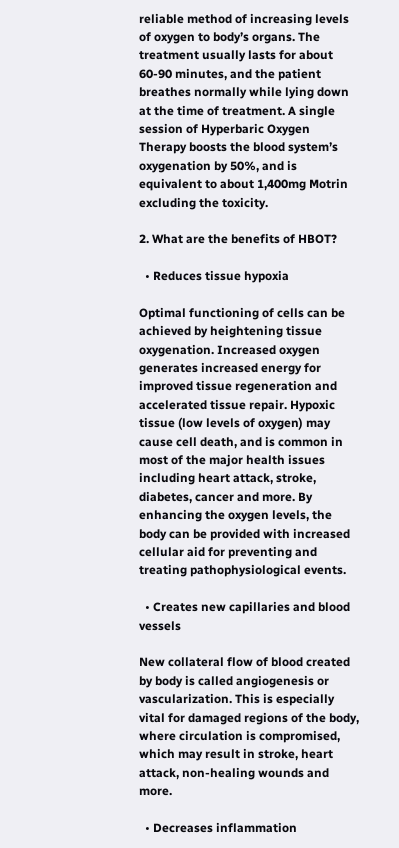reliable method of increasing levels of oxygen to body’s organs. The treatment usually lasts for about 60-90 minutes, and the patient breathes normally while lying down at the time of treatment. A single session of Hyperbaric Oxygen Therapy boosts the blood system’s oxygenation by 50%, and is equivalent to about 1,400mg Motrin excluding the toxicity.

2. What are the benefits of HBOT?

  • Reduces tissue hypoxia

Optimal functioning of cells can be achieved by heightening tissue oxygenation. Increased oxygen generates increased energy for improved tissue regeneration and accelerated tissue repair. Hypoxic tissue (low levels of oxygen) may cause cell death, and is common in most of the major health issues including heart attack, stroke, diabetes, cancer and more. By enhancing the oxygen levels, the body can be provided with increased cellular aid for preventing and treating pathophysiological events.

  • Creates new capillaries and blood vessels

New collateral flow of blood created by body is called angiogenesis or vascularization. This is especially vital for damaged regions of the body, where circulation is compromised, which may result in stroke, heart attack, non-healing wounds and more.

  • Decreases inflammation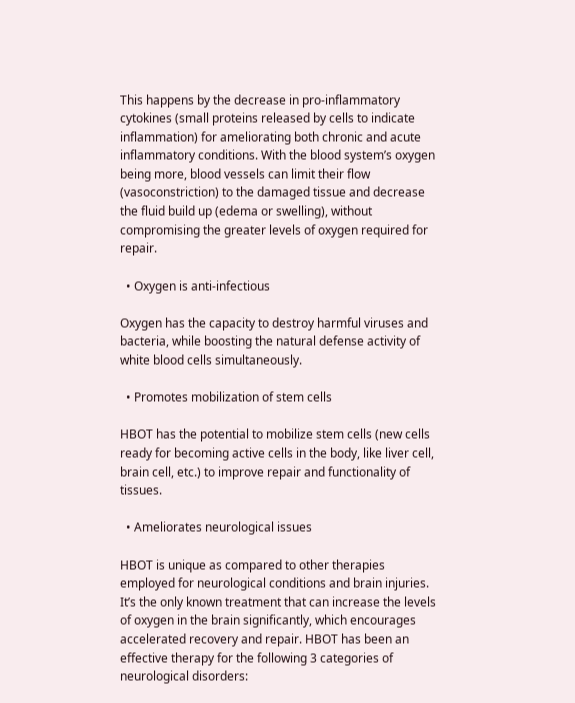This happens by the decrease in pro-inflammatory cytokines (small proteins released by cells to indicate inflammation) for ameliorating both chronic and acute inflammatory conditions. With the blood system’s oxygen being more, blood vessels can limit their flow (vasoconstriction) to the damaged tissue and decrease the fluid build up (edema or swelling), without compromising the greater levels of oxygen required for repair.

  • Oxygen is anti-infectious

Oxygen has the capacity to destroy harmful viruses and bacteria, while boosting the natural defense activity of white blood cells simultaneously.

  • Promotes mobilization of stem cells

HBOT has the potential to mobilize stem cells (new cells ready for becoming active cells in the body, like liver cell, brain cell, etc.) to improve repair and functionality of tissues.

  • Ameliorates neurological issues

HBOT is unique as compared to other therapies employed for neurological conditions and brain injuries. It’s the only known treatment that can increase the levels of oxygen in the brain significantly, which encourages accelerated recovery and repair. HBOT has been an effective therapy for the following 3 categories of neurological disorders: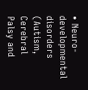• Neuro-developmental disorders (Autism, Cerebral Palsy and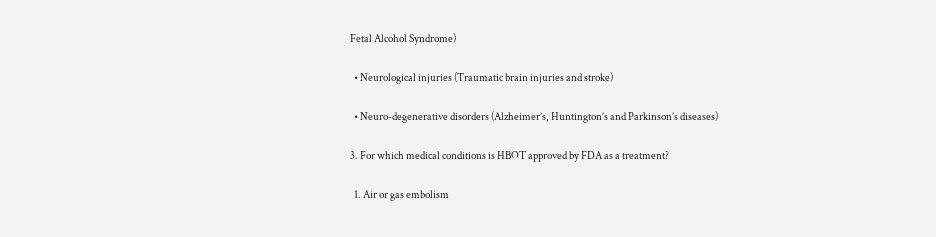Fetal Alcohol Syndrome)

  • Neurological injuries (Traumatic brain injuries and stroke)

  • Neuro-degenerative disorders (Alzheimer’s, Huntington’s and Parkinson’s diseases)

3. For which medical conditions is HBOT approved by FDA as a treatment?

  1. Air or gas embolism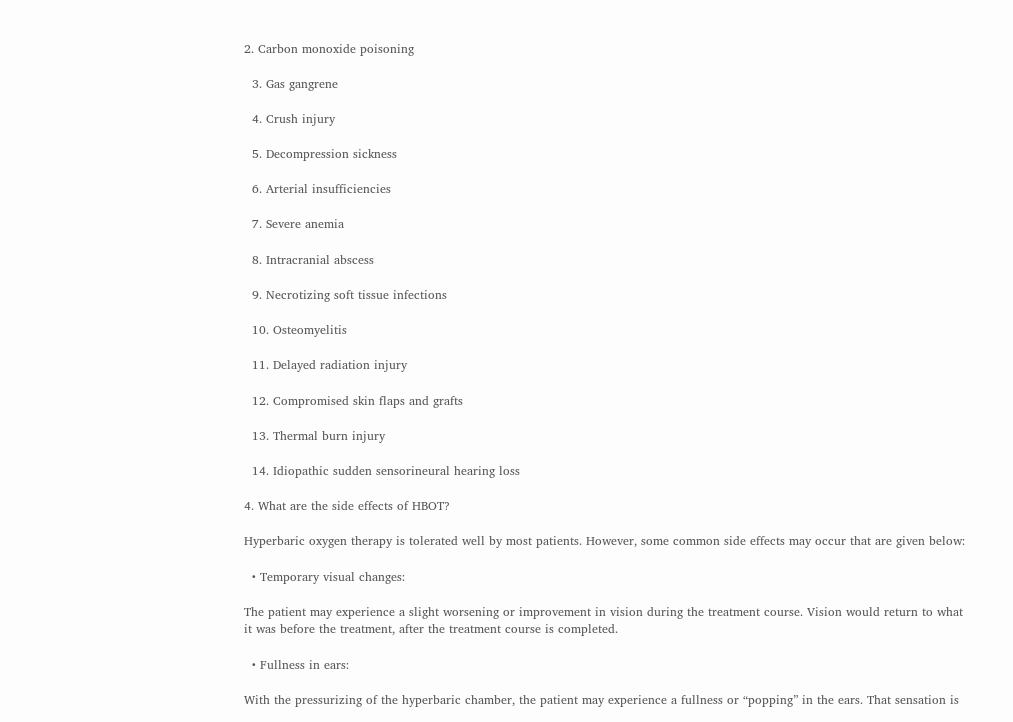2. Carbon monoxide poisoning

  3. Gas gangrene

  4. Crush injury

  5. Decompression sickness

  6. Arterial insufficiencies

  7. Severe anemia

  8. Intracranial abscess

  9. Necrotizing soft tissue infections

  10. Osteomyelitis

  11. Delayed radiation injury

  12. Compromised skin flaps and grafts

  13. Thermal burn injury

  14. Idiopathic sudden sensorineural hearing loss

4. What are the side effects of HBOT?

Hyperbaric oxygen therapy is tolerated well by most patients. However, some common side effects may occur that are given below:

  • Temporary visual changes:

The patient may experience a slight worsening or improvement in vision during the treatment course. Vision would return to what it was before the treatment, after the treatment course is completed.

  • Fullness in ears:

With the pressurizing of the hyperbaric chamber, the patient may experience a fullness or “popping” in the ears. That sensation is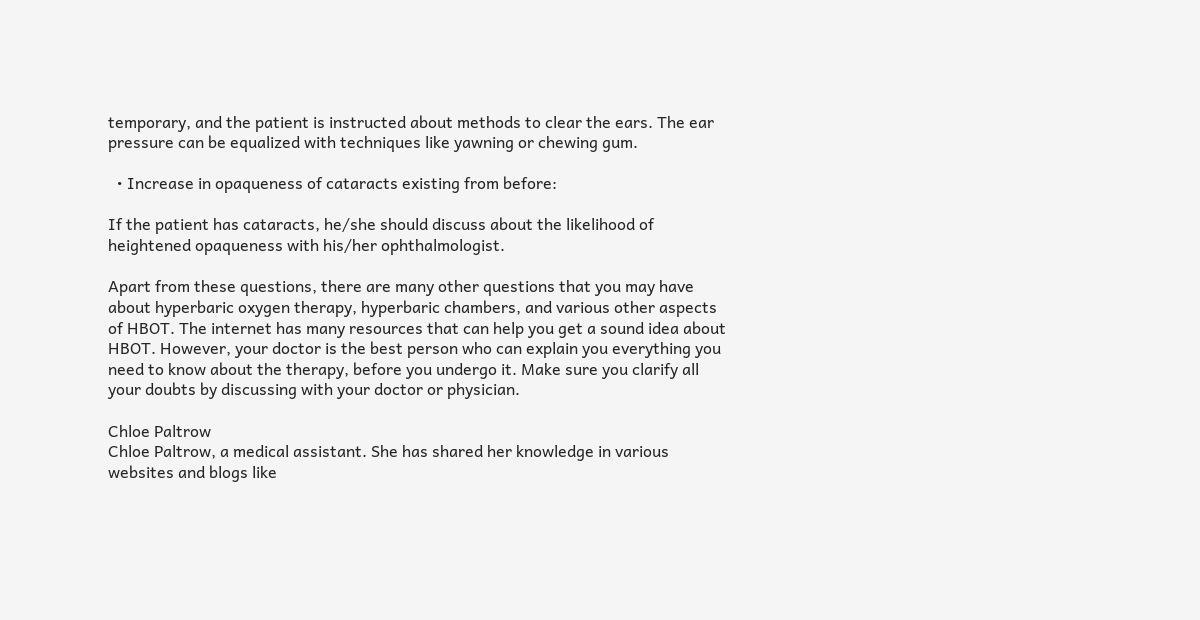temporary, and the patient is instructed about methods to clear the ears. The ear pressure can be equalized with techniques like yawning or chewing gum.

  • Increase in opaqueness of cataracts existing from before:

If the patient has cataracts, he/she should discuss about the likelihood of heightened opaqueness with his/her ophthalmologist.

Apart from these questions, there are many other questions that you may have about hyperbaric oxygen therapy, hyperbaric chambers, and various other aspects of HBOT. The internet has many resources that can help you get a sound idea about HBOT. However, your doctor is the best person who can explain you everything you need to know about the therapy, before you undergo it. Make sure you clarify all your doubts by discussing with your doctor or physician.

Chloe Paltrow
Chloe Paltrow, a medical assistant. She has shared her knowledge in various websites and blogs like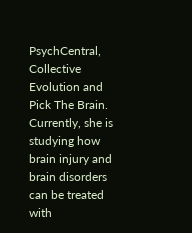PsychCentral, Collective Evolution and Pick The Brain. Currently, she is studying how brain injury and brain disorders can be treated with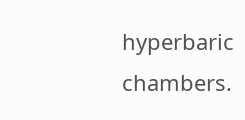hyperbaric chambers.